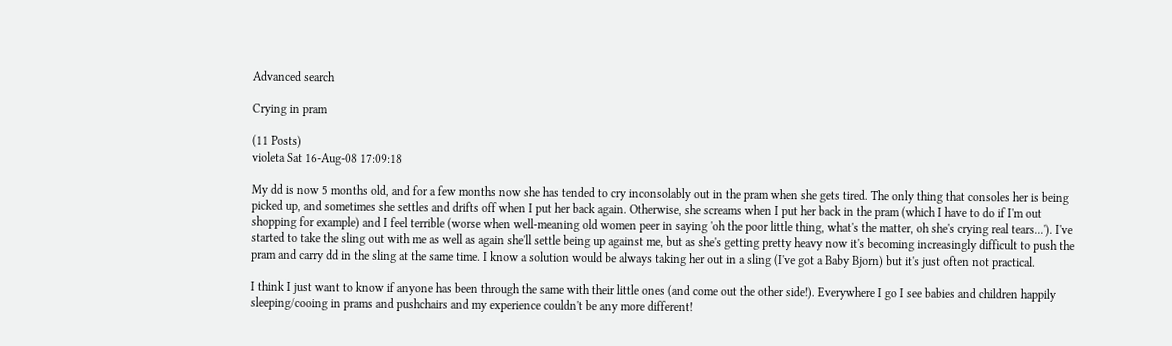Advanced search

Crying in pram

(11 Posts)
violeta Sat 16-Aug-08 17:09:18

My dd is now 5 months old, and for a few months now she has tended to cry inconsolably out in the pram when she gets tired. The only thing that consoles her is being picked up, and sometimes she settles and drifts off when I put her back again. Otherwise, she screams when I put her back in the pram (which I have to do if I'm out shopping for example) and I feel terrible (worse when well-meaning old women peer in saying 'oh the poor little thing, what's the matter, oh she's crying real tears...'). I've started to take the sling out with me as well as again she'll settle being up against me, but as she's getting pretty heavy now it's becoming increasingly difficult to push the pram and carry dd in the sling at the same time. I know a solution would be always taking her out in a sling (I've got a Baby Bjorn) but it's just often not practical.

I think I just want to know if anyone has been through the same with their little ones (and come out the other side!). Everywhere I go I see babies and children happily sleeping/cooing in prams and pushchairs and my experience couldn't be any more different!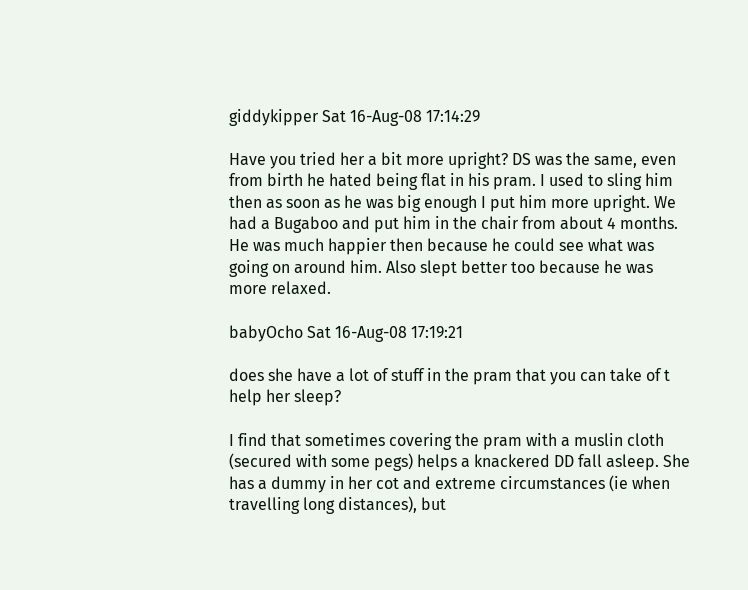giddykipper Sat 16-Aug-08 17:14:29

Have you tried her a bit more upright? DS was the same, even from birth he hated being flat in his pram. I used to sling him then as soon as he was big enough I put him more upright. We had a Bugaboo and put him in the chair from about 4 months. He was much happier then because he could see what was going on around him. Also slept better too because he was more relaxed.

babyOcho Sat 16-Aug-08 17:19:21

does she have a lot of stuff in the pram that you can take of t help her sleep?

I find that sometimes covering the pram with a muslin cloth (secured with some pegs) helps a knackered DD fall asleep. She has a dummy in her cot and extreme circumstances (ie when travelling long distances), but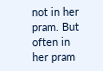not in her pram. But often in her pram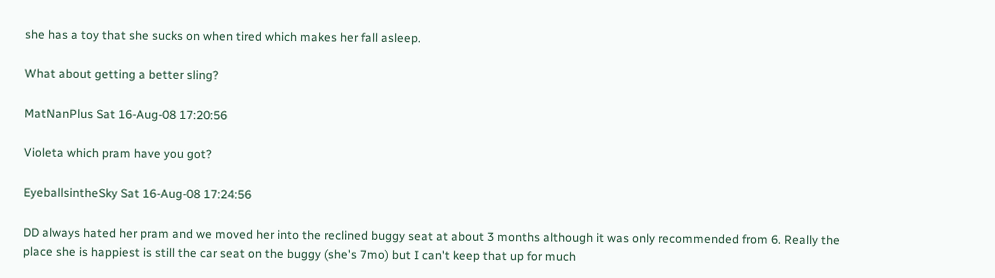she has a toy that she sucks on when tired which makes her fall asleep.

What about getting a better sling?

MatNanPlus Sat 16-Aug-08 17:20:56

Violeta which pram have you got?

EyeballsintheSky Sat 16-Aug-08 17:24:56

DD always hated her pram and we moved her into the reclined buggy seat at about 3 months although it was only recommended from 6. Really the place she is happiest is still the car seat on the buggy (she's 7mo) but I can't keep that up for much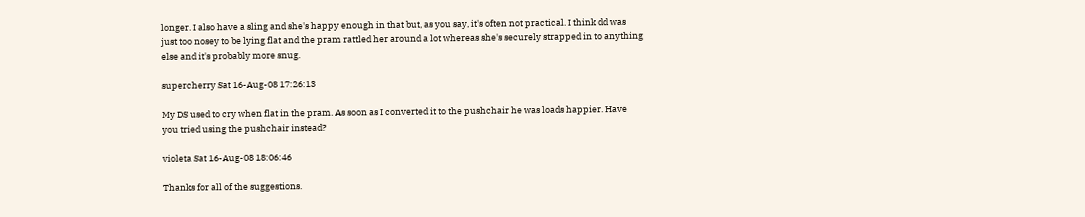longer. I also have a sling and she's happy enough in that but, as you say, it's often not practical. I think dd was just too nosey to be lying flat and the pram rattled her around a lot whereas she's securely strapped in to anything else and it's probably more snug.

supercherry Sat 16-Aug-08 17:26:13

My DS used to cry when flat in the pram. As soon as I converted it to the pushchair he was loads happier. Have you tried using the pushchair instead?

violeta Sat 16-Aug-08 18:06:46

Thanks for all of the suggestions.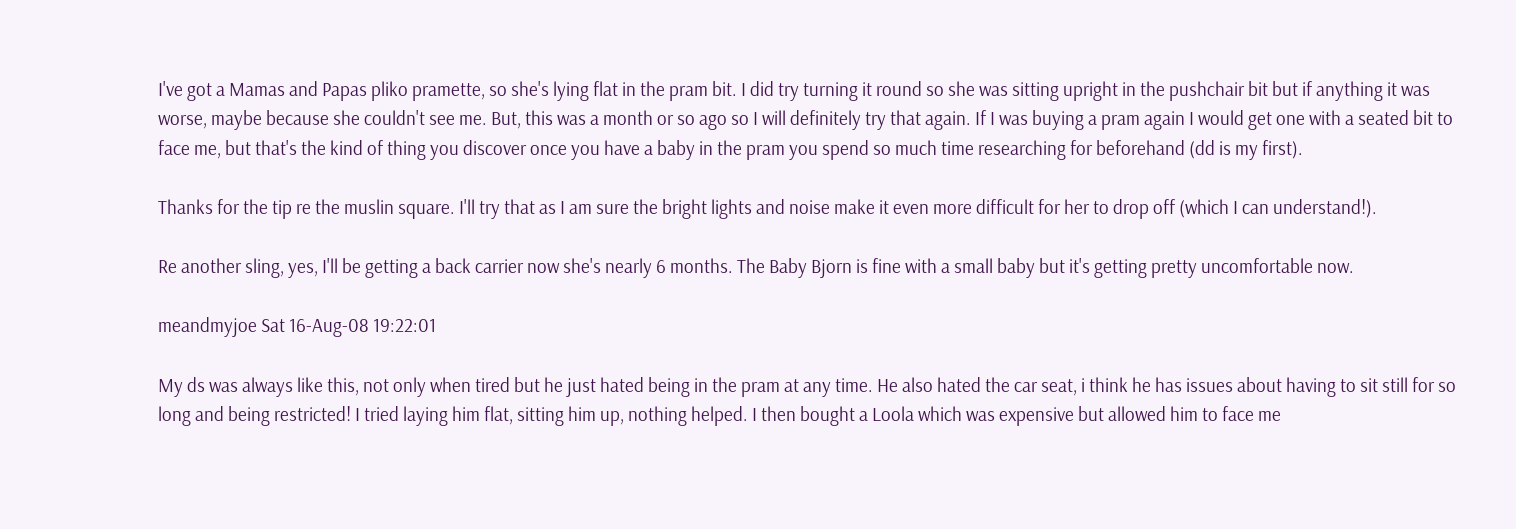I've got a Mamas and Papas pliko pramette, so she's lying flat in the pram bit. I did try turning it round so she was sitting upright in the pushchair bit but if anything it was worse, maybe because she couldn't see me. But, this was a month or so ago so I will definitely try that again. If I was buying a pram again I would get one with a seated bit to face me, but that's the kind of thing you discover once you have a baby in the pram you spend so much time researching for beforehand (dd is my first).

Thanks for the tip re the muslin square. I'll try that as I am sure the bright lights and noise make it even more difficult for her to drop off (which I can understand!).

Re another sling, yes, I'll be getting a back carrier now she's nearly 6 months. The Baby Bjorn is fine with a small baby but it's getting pretty uncomfortable now.

meandmyjoe Sat 16-Aug-08 19:22:01

My ds was always like this, not only when tired but he just hated being in the pram at any time. He also hated the car seat, i think he has issues about having to sit still for so long and being restricted! I tried laying him flat, sitting him up, nothing helped. I then bought a Loola which was expensive but allowed him to face me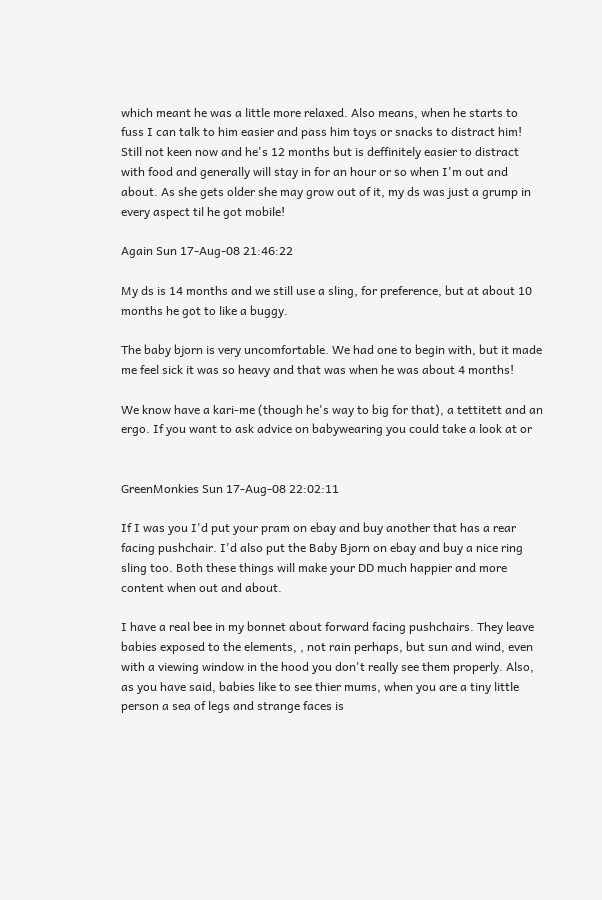which meant he was a little more relaxed. Also means, when he starts to fuss I can talk to him easier and pass him toys or snacks to distract him! Still not keen now and he's 12 months but is deffinitely easier to distract with food and generally will stay in for an hour or so when I'm out and about. As she gets older she may grow out of it, my ds was just a grump in every aspect til he got mobile!

Again Sun 17-Aug-08 21:46:22

My ds is 14 months and we still use a sling, for preference, but at about 10 months he got to like a buggy.

The baby bjorn is very uncomfortable. We had one to begin with, but it made me feel sick it was so heavy and that was when he was about 4 months!

We know have a kari-me (though he's way to big for that), a tettitett and an ergo. If you want to ask advice on babywearing you could take a look at or


GreenMonkies Sun 17-Aug-08 22:02:11

If I was you I'd put your pram on ebay and buy another that has a rear facing pushchair. I'd also put the Baby Bjorn on ebay and buy a nice ring sling too. Both these things will make your DD much happier and more content when out and about.

I have a real bee in my bonnet about forward facing pushchairs. They leave babies exposed to the elements, , not rain perhaps, but sun and wind, even with a viewing window in the hood you don't really see them properly. Also, as you have said, babies like to see thier mums, when you are a tiny little person a sea of legs and strange faces is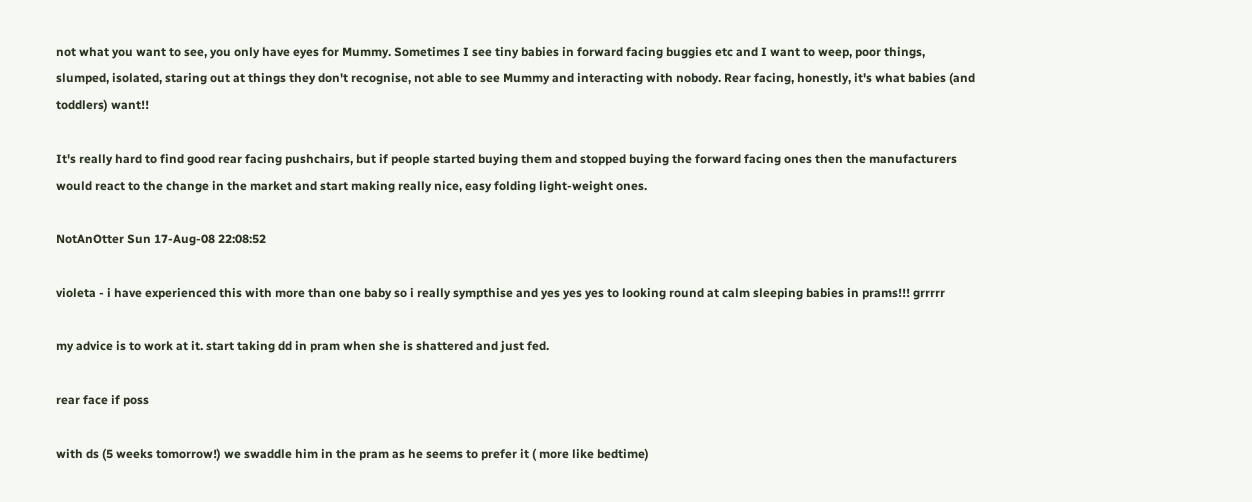not what you want to see, you only have eyes for Mummy. Sometimes I see tiny babies in forward facing buggies etc and I want to weep, poor things, slumped, isolated, staring out at things they don't recognise, not able to see Mummy and interacting with nobody. Rear facing, honestly, it's what babies (and toddlers) want!!

It's really hard to find good rear facing pushchairs, but if people started buying them and stopped buying the forward facing ones then the manufacturers would react to the change in the market and start making really nice, easy folding light-weight ones.

NotAnOtter Sun 17-Aug-08 22:08:52

violeta - i have experienced this with more than one baby so i really sympthise and yes yes yes to looking round at calm sleeping babies in prams!!! grrrrr

my advice is to work at it. start taking dd in pram when she is shattered and just fed.

rear face if poss

with ds (5 weeks tomorrow!) we swaddle him in the pram as he seems to prefer it ( more like bedtime)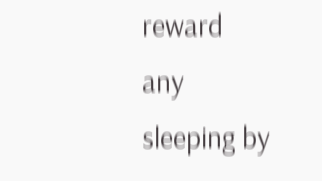reward any sleeping by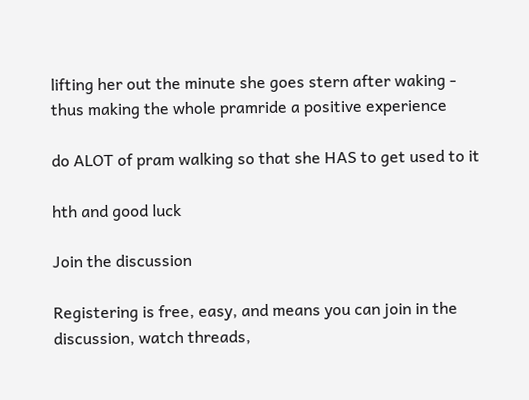lifting her out the minute she goes stern after waking - thus making the whole pramride a positive experience

do ALOT of pram walking so that she HAS to get used to it

hth and good luck

Join the discussion

Registering is free, easy, and means you can join in the discussion, watch threads,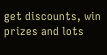get discounts, win prizes and lots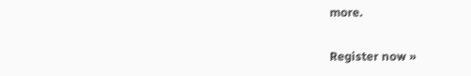more.

Register now »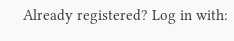Already registered? Log in with: